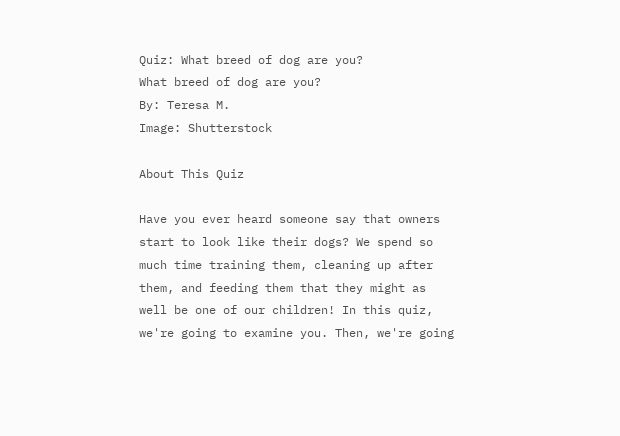Quiz: What breed of dog are you?
What breed of dog are you?
By: Teresa M.
Image: Shutterstock

About This Quiz

Have you ever heard someone say that owners start to look like their dogs? We spend so much time training them, cleaning up after them, and feeding them that they might as well be one of our children! In this quiz, we're going to examine you. Then, we're going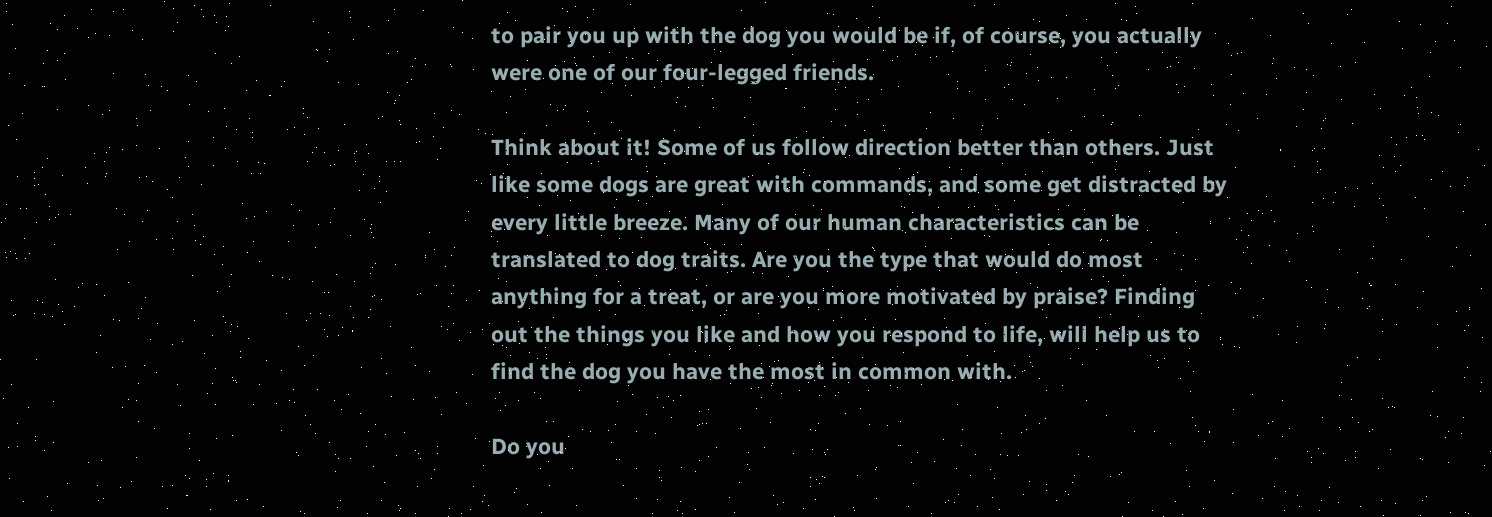to pair you up with the dog you would be if, of course, you actually were one of our four-legged friends.

Think about it! Some of us follow direction better than others. Just like some dogs are great with commands, and some get distracted by every little breeze. Many of our human characteristics can be translated to dog traits. Are you the type that would do most anything for a treat, or are you more motivated by praise? Finding out the things you like and how you respond to life, will help us to find the dog you have the most in common with.

Do you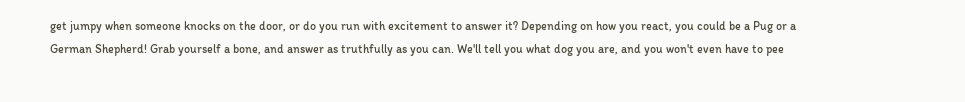get jumpy when someone knocks on the door, or do you run with excitement to answer it? Depending on how you react, you could be a Pug or a German Shepherd! Grab yourself a bone, and answer as truthfully as you can. We'll tell you what dog you are, and you won't even have to pee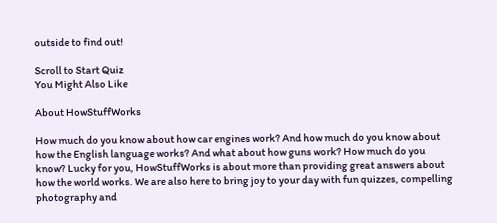outside to find out!

Scroll to Start Quiz
You Might Also Like

About HowStuffWorks

How much do you know about how car engines work? And how much do you know about how the English language works? And what about how guns work? How much do you know? Lucky for you, HowStuffWorks is about more than providing great answers about how the world works. We are also here to bring joy to your day with fun quizzes, compelling photography and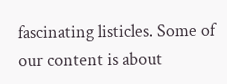fascinating listicles. Some of our content is about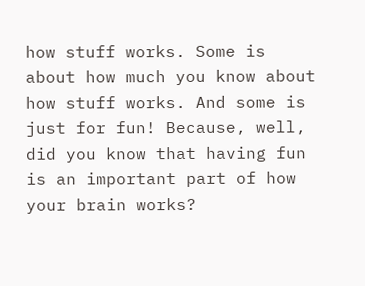how stuff works. Some is about how much you know about how stuff works. And some is just for fun! Because, well, did you know that having fun is an important part of how your brain works?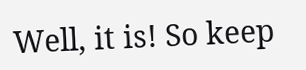Well, it is! So keep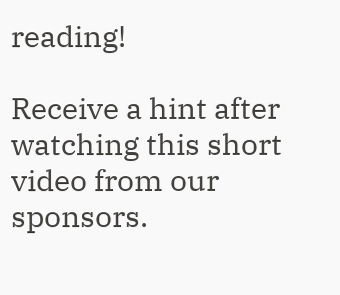reading!

Receive a hint after watching this short video from our sponsors.